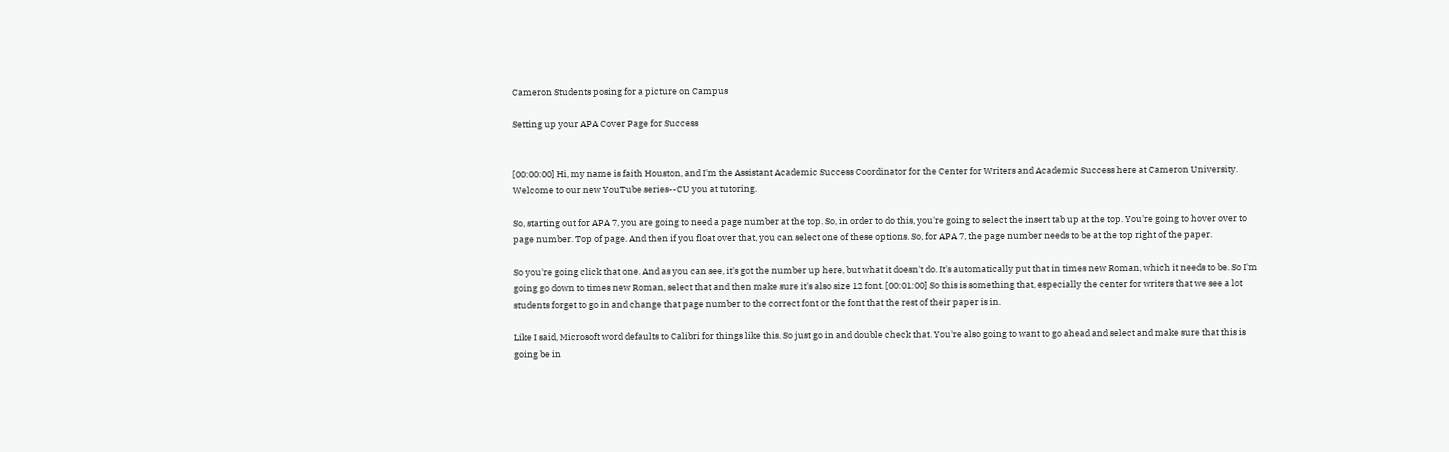Cameron Students posing for a picture on Campus

Setting up your APA Cover Page for Success


[00:00:00] Hi, my name is faith Houston, and I'm the Assistant Academic Success Coordinator for the Center for Writers and Academic Success here at Cameron University. Welcome to our new YouTube series--CU you at tutoring.

So, starting out for APA 7, you are going to need a page number at the top. So, in order to do this, you're going to select the insert tab up at the top. You're going to hover over to page number. Top of page. And then if you float over that, you can select one of these options. So, for APA 7, the page number needs to be at the top right of the paper.

So you're going click that one. And as you can see, it's got the number up here, but what it doesn't do. It's automatically put that in times new Roman, which it needs to be. So I'm going go down to times new Roman, select that and then make sure it's also size 12 font. [00:01:00] So this is something that, especially the center for writers that we see a lot students forget to go in and change that page number to the correct font or the font that the rest of their paper is in.

Like I said, Microsoft word defaults to Calibri for things like this. So just go in and double check that. You're also going to want to go ahead and select and make sure that this is going be in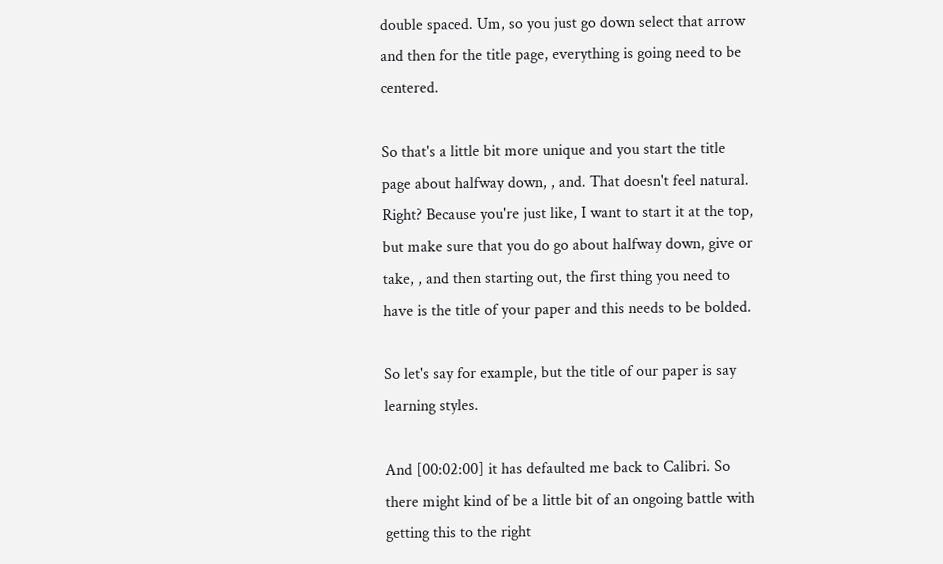double spaced. Um, so you just go down select that arrow and then for the title page, everything is going need to be centered.

So that's a little bit more unique and you start the title page about halfway down, , and. That doesn't feel natural. Right? Because you're just like, I want to start it at the top, but make sure that you do go about halfway down, give or take, , and then starting out, the first thing you need to have is the title of your paper and this needs to be bolded.

So let's say for example, but the title of our paper is say learning styles.

And [00:02:00] it has defaulted me back to Calibri. So there might kind of be a little bit of an ongoing battle with getting this to the right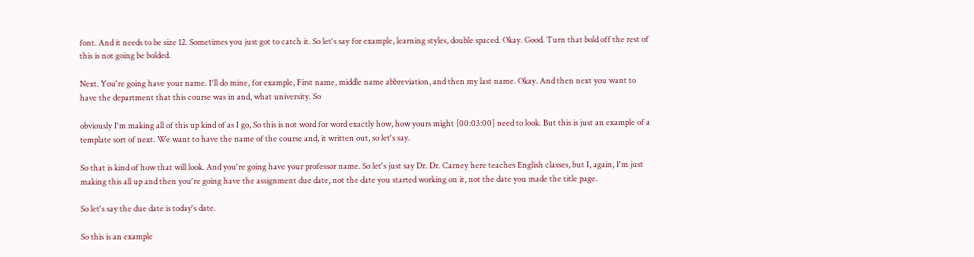font. And it needs to be size 12. Sometimes you just got to catch it. So let's say for example, learning styles, double spaced. Okay. Good. Turn that bold off the rest of this is not going be bolded.

Next. You're going have your name. I'll do mine, for example, First name, middle name abbreviation, and then my last name. Okay. And then next you want to have the department that this course was in and, what university. So

obviously I'm making all of this up kind of as I go, So this is not word for word exactly how, how yours might [00:03:00] need to look. But this is just an example of a template sort of next. We want to have the name of the course and, it written out, so let's say.

So that is kind of how that will look. And you're going have your professor name. So let's just say Dr. Dr. Carney here teaches English classes, but I, again, I'm just making this all up and then you're going have the assignment due date, not the date you started working on it, not the date you made the title page.

So let's say the due date is today's date.

So this is an example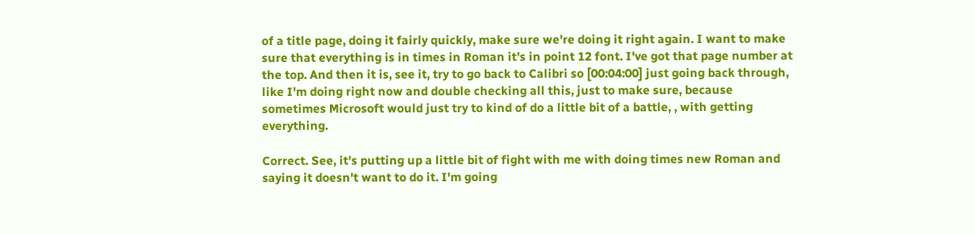of a title page, doing it fairly quickly, make sure we're doing it right again. I want to make sure that everything is in times in Roman it's in point 12 font. I've got that page number at the top. And then it is, see it, try to go back to Calibri so [00:04:00] just going back through, like I'm doing right now and double checking all this, just to make sure, because sometimes Microsoft would just try to kind of do a little bit of a battle, , with getting everything.

Correct. See, it's putting up a little bit of fight with me with doing times new Roman and saying it doesn't want to do it. I'm going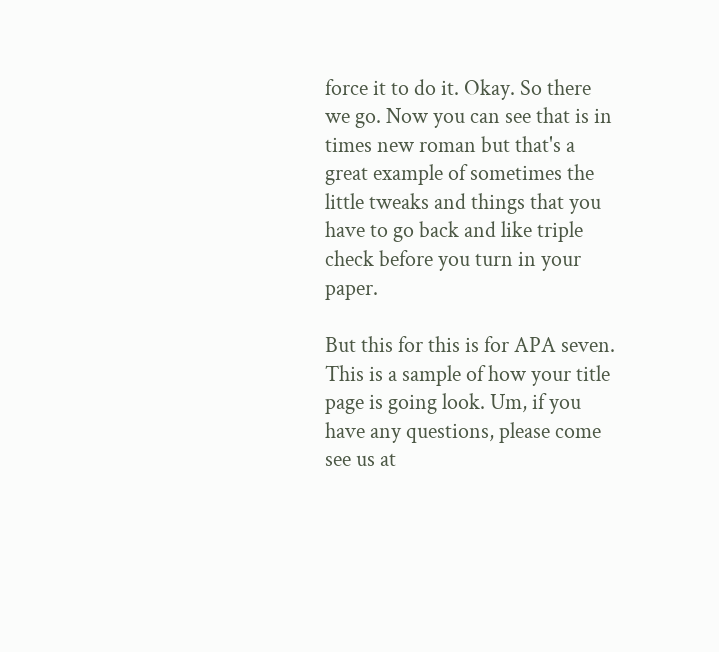force it to do it. Okay. So there we go. Now you can see that is in times new roman but that's a great example of sometimes the little tweaks and things that you have to go back and like triple check before you turn in your paper.

But this for this is for APA seven. This is a sample of how your title page is going look. Um, if you have any questions, please come see us at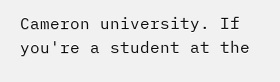Cameron university. If you're a student at the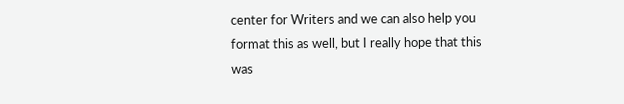center for Writers and we can also help you format this as well, but I really hope that this was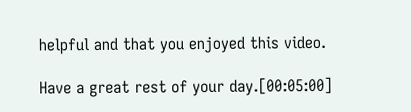helpful and that you enjoyed this video.

Have a great rest of your day.[00:05:00]